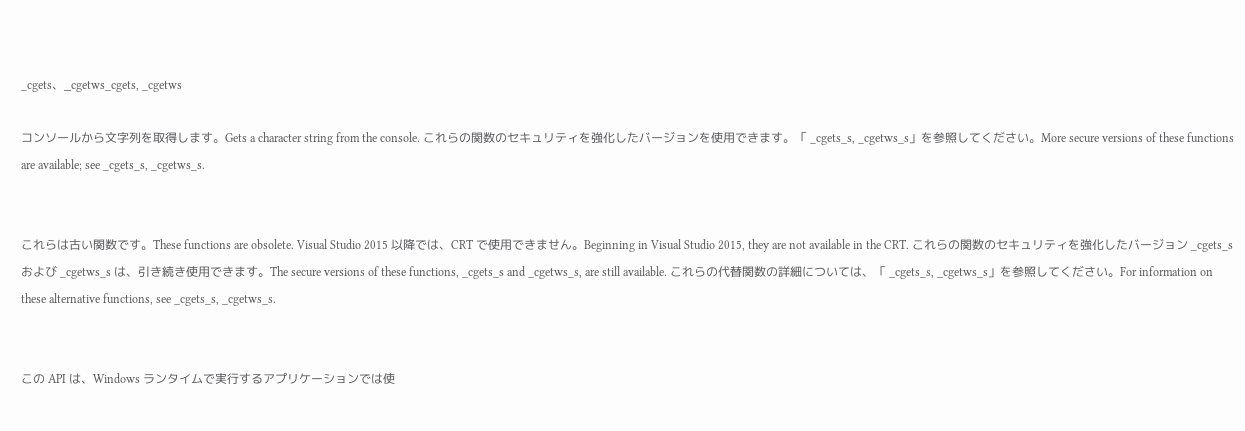_cgets、_cgetws_cgets, _cgetws

コンソールから文字列を取得します。Gets a character string from the console. これらの関数のセキュリティを強化したバージョンを使用できます。「 _cgets_s, _cgetws_s」を参照してください。More secure versions of these functions are available; see _cgets_s, _cgetws_s.


これらは古い関数です。These functions are obsolete. Visual Studio 2015 以降では、CRT で使用できません。Beginning in Visual Studio 2015, they are not available in the CRT. これらの関数のセキュリティを強化したバージョン _cgets_s および _cgetws_s は、引き続き使用できます。The secure versions of these functions, _cgets_s and _cgetws_s, are still available. これらの代替関数の詳細については、「 _cgets_s, _cgetws_s」を参照してください。For information on these alternative functions, see _cgets_s, _cgetws_s.


この API は、Windows ランタイムで実行するアプリケーションでは使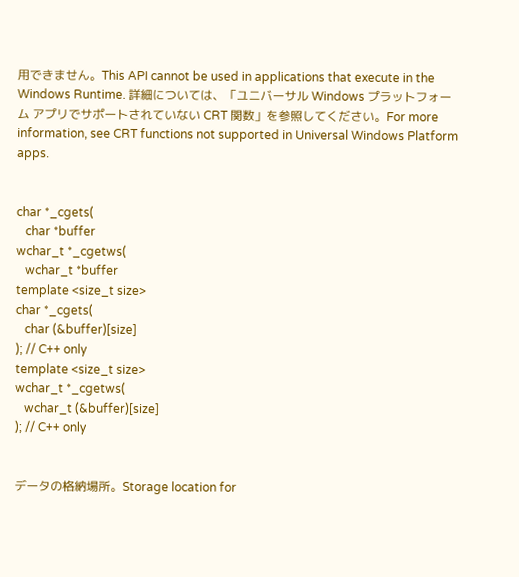用できません。This API cannot be used in applications that execute in the Windows Runtime. 詳細については、「ユニバーサル Windows プラットフォーム アプリでサポートされていない CRT 関数」を参照してください。For more information, see CRT functions not supported in Universal Windows Platform apps.


char *_cgets(
   char *buffer
wchar_t *_cgetws(
   wchar_t *buffer
template <size_t size>
char *_cgets(
   char (&buffer)[size]
); // C++ only
template <size_t size>
wchar_t *_cgetws(
   wchar_t (&buffer)[size]
); // C++ only


データの格納場所。Storage location for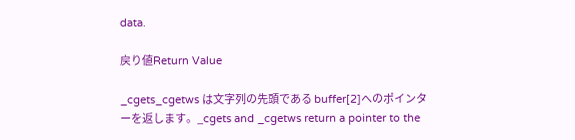data.

戻り値Return Value

_cgets_cgetws は文字列の先頭である buffer[2]へのポインターを返します。_cgets and _cgetws return a pointer to the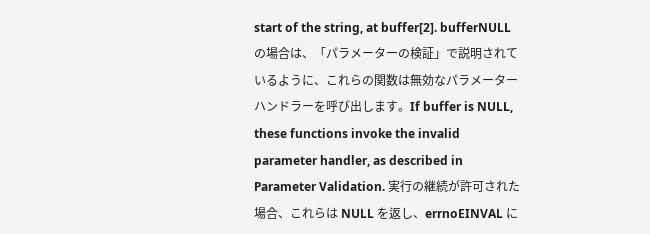start of the string, at buffer[2]. bufferNULL の場合は、「パラメーターの検証」で説明されているように、これらの関数は無効なパラメーター ハンドラーを呼び出します。If buffer is NULL, these functions invoke the invalid parameter handler, as described in Parameter Validation. 実行の継続が許可された場合、これらは NULL を返し、errnoEINVAL に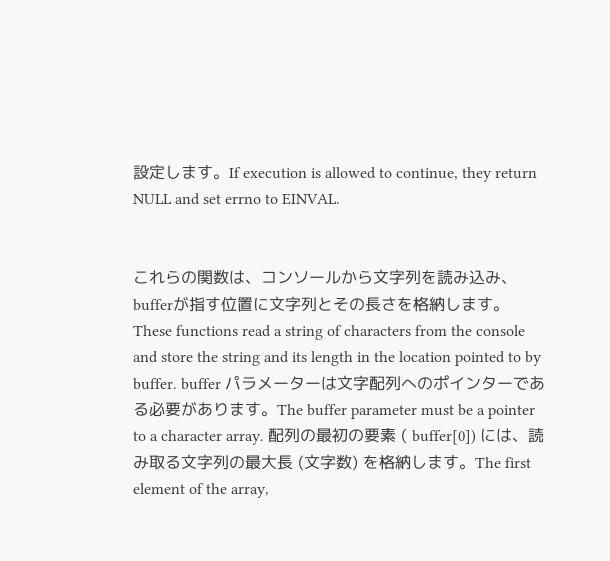設定します。If execution is allowed to continue, they return NULL and set errno to EINVAL.


これらの関数は、コンソールから文字列を読み込み、 bufferが指す位置に文字列とその長さを格納します。These functions read a string of characters from the console and store the string and its length in the location pointed to by buffer. buffer パラメーターは文字配列へのポインターである必要があります。The buffer parameter must be a pointer to a character array. 配列の最初の要素 ( buffer[0]) には、読み取る文字列の最大長 (文字数) を格納します。The first element of the array,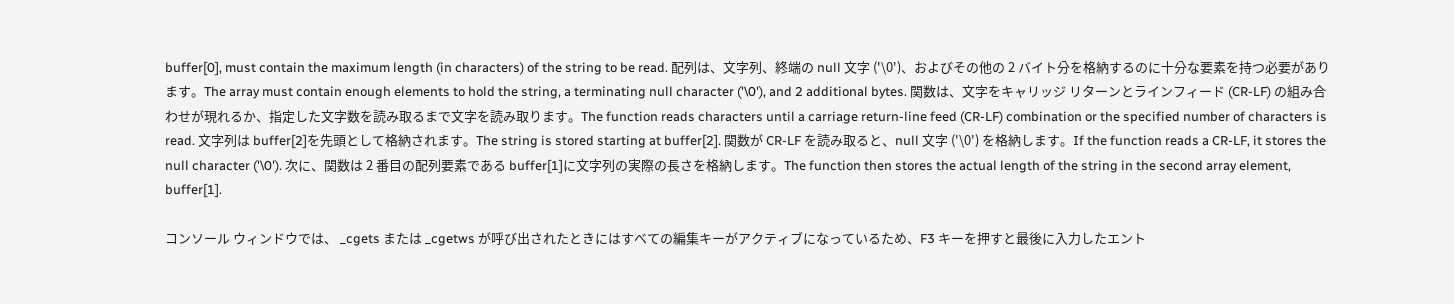buffer[0], must contain the maximum length (in characters) of the string to be read. 配列は、文字列、終端の null 文字 ('\0')、およびその他の 2 バイト分を格納するのに十分な要素を持つ必要があります。The array must contain enough elements to hold the string, a terminating null character ('\0'), and 2 additional bytes. 関数は、文字をキャリッジ リターンとラインフィード (CR-LF) の組み合わせが現れるか、指定した文字数を読み取るまで文字を読み取ります。The function reads characters until a carriage return-line feed (CR-LF) combination or the specified number of characters is read. 文字列は buffer[2]を先頭として格納されます。The string is stored starting at buffer[2]. 関数が CR-LF を読み取ると、null 文字 ('\0') を格納します。If the function reads a CR-LF, it stores the null character ('\0'). 次に、関数は 2 番目の配列要素である buffer[1]に文字列の実際の長さを格納します。The function then stores the actual length of the string in the second array element, buffer[1].

コンソール ウィンドウでは、 _cgets または _cgetws が呼び出されたときにはすべての編集キーがアクティブになっているため、F3 キーを押すと最後に入力したエント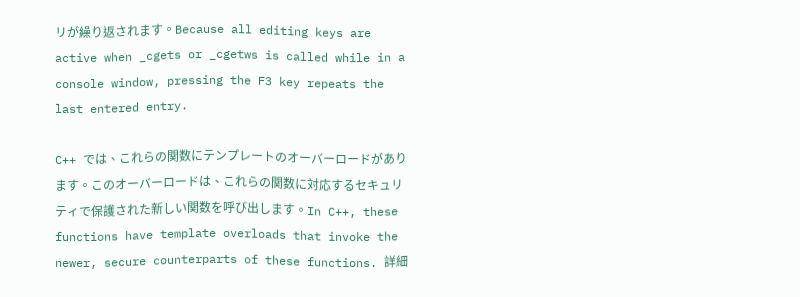リが繰り返されます。Because all editing keys are active when _cgets or _cgetws is called while in a console window, pressing the F3 key repeats the last entered entry.

C++ では、これらの関数にテンプレートのオーバーロードがあります。このオーバーロードは、これらの関数に対応するセキュリティで保護された新しい関数を呼び出します。In C++, these functions have template overloads that invoke the newer, secure counterparts of these functions. 詳細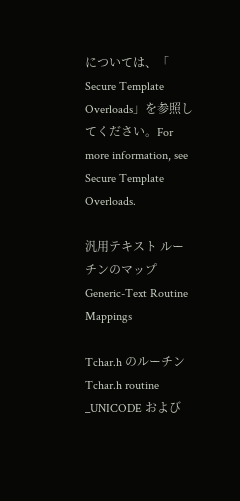については、「 Secure Template Overloads」を参照してください。For more information, see Secure Template Overloads.

汎用テキスト ルーチンのマップGeneric-Text Routine Mappings

Tchar.h のルーチンTchar.h routine _UNICODE および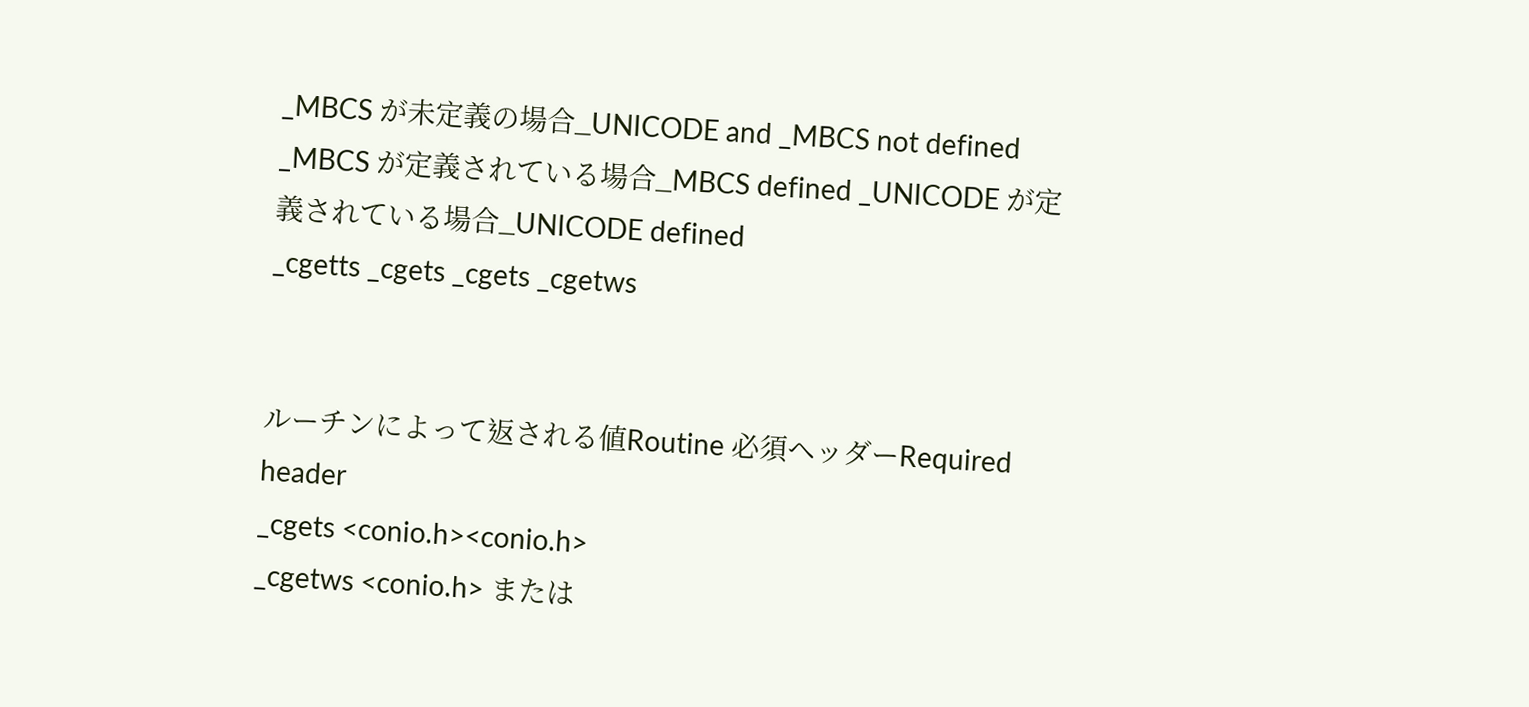_MBCS が未定義の場合_UNICODE and _MBCS not defined _MBCS が定義されている場合_MBCS defined _UNICODE が定義されている場合_UNICODE defined
_cgetts _cgets _cgets _cgetws


ルーチンによって返される値Routine 必須ヘッダーRequired header
_cgets <conio.h><conio.h>
_cgetws <conio.h> または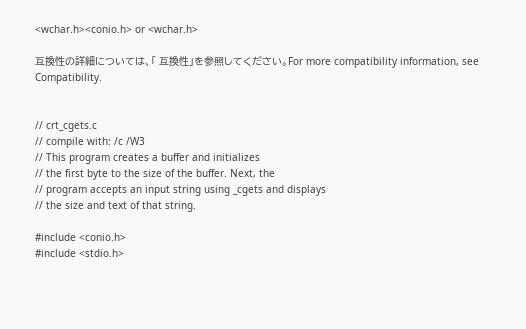<wchar.h><conio.h> or <wchar.h>

互換性の詳細については、「 互換性」を参照してください。For more compatibility information, see Compatibility.


// crt_cgets.c
// compile with: /c /W3
// This program creates a buffer and initializes
// the first byte to the size of the buffer. Next, the
// program accepts an input string using _cgets and displays
// the size and text of that string.

#include <conio.h>
#include <stdio.h>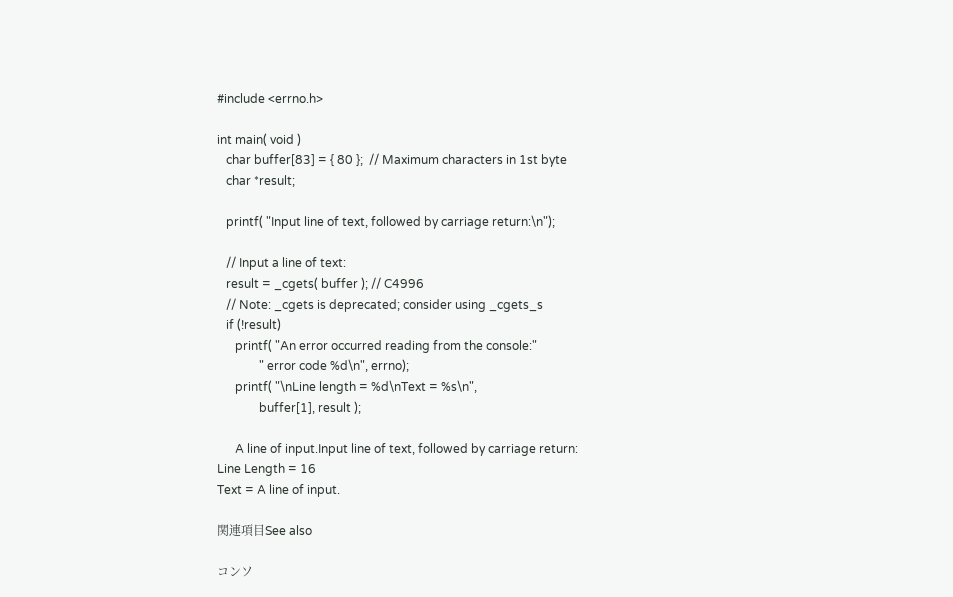#include <errno.h>

int main( void )
   char buffer[83] = { 80 };  // Maximum characters in 1st byte
   char *result;

   printf( "Input line of text, followed by carriage return:\n");

   // Input a line of text:
   result = _cgets( buffer ); // C4996
   // Note: _cgets is deprecated; consider using _cgets_s
   if (!result)
      printf( "An error occurred reading from the console:"
              " error code %d\n", errno);
      printf( "\nLine length = %d\nText = %s\n",
              buffer[1], result );

      A line of input.Input line of text, followed by carriage return:
Line Length = 16
Text = A line of input.

関連項目See also

コンソ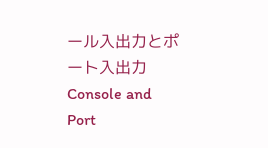ール入出力とポート入出力Console and Port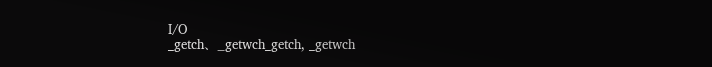I/O
_getch、_getwch_getch, _getwch